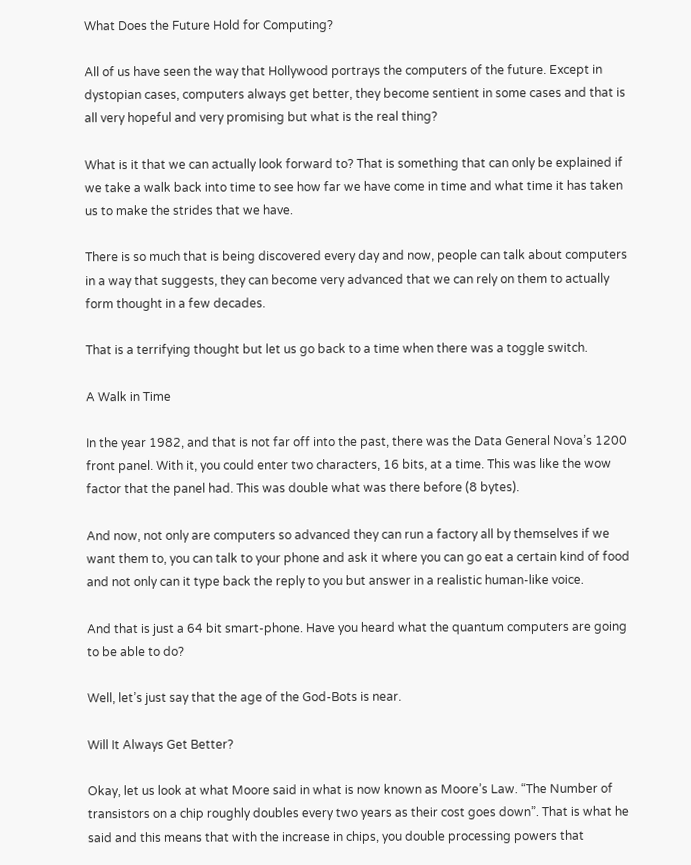What Does the Future Hold for Computing?

All of us have seen the way that Hollywood portrays the computers of the future. Except in dystopian cases, computers always get better, they become sentient in some cases and that is all very hopeful and very promising but what is the real thing?

What is it that we can actually look forward to? That is something that can only be explained if we take a walk back into time to see how far we have come in time and what time it has taken us to make the strides that we have.

There is so much that is being discovered every day and now, people can talk about computers in a way that suggests, they can become very advanced that we can rely on them to actually form thought in a few decades.

That is a terrifying thought but let us go back to a time when there was a toggle switch.

A Walk in Time

In the year 1982, and that is not far off into the past, there was the Data General Nova’s 1200 front panel. With it, you could enter two characters, 16 bits, at a time. This was like the wow factor that the panel had. This was double what was there before (8 bytes).

And now, not only are computers so advanced they can run a factory all by themselves if we want them to, you can talk to your phone and ask it where you can go eat a certain kind of food and not only can it type back the reply to you but answer in a realistic human-like voice.

And that is just a 64 bit smart-phone. Have you heard what the quantum computers are going to be able to do?

Well, let’s just say that the age of the God-Bots is near.

Will It Always Get Better?

Okay, let us look at what Moore said in what is now known as Moore’s Law. “The Number of transistors on a chip roughly doubles every two years as their cost goes down”. That is what he said and this means that with the increase in chips, you double processing powers that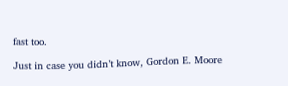fast too.

Just in case you didn’t know, Gordon E. Moore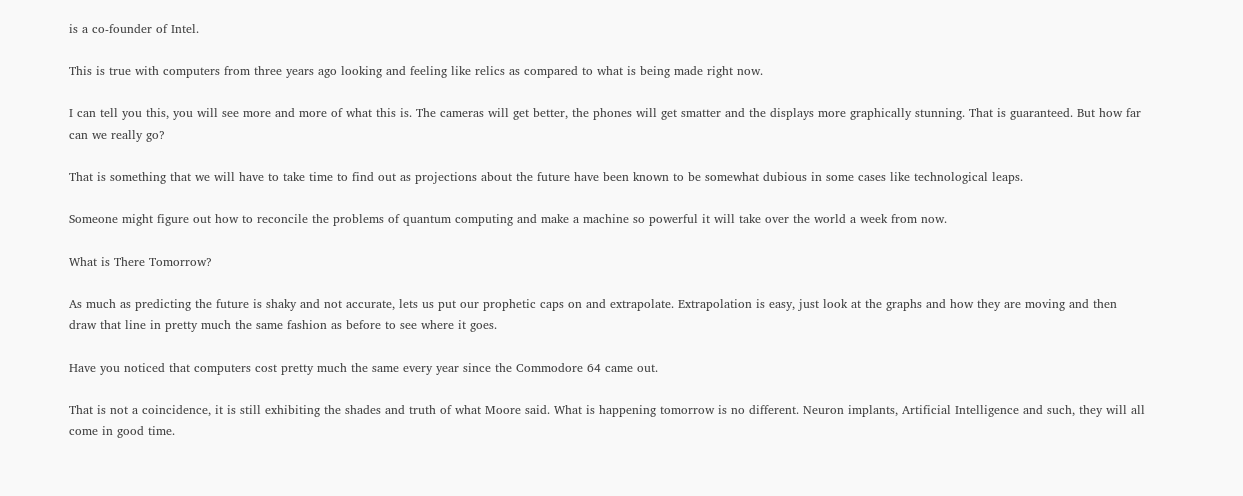is a co-founder of Intel.

This is true with computers from three years ago looking and feeling like relics as compared to what is being made right now.

I can tell you this, you will see more and more of what this is. The cameras will get better, the phones will get smatter and the displays more graphically stunning. That is guaranteed. But how far can we really go?

That is something that we will have to take time to find out as projections about the future have been known to be somewhat dubious in some cases like technological leaps.

Someone might figure out how to reconcile the problems of quantum computing and make a machine so powerful it will take over the world a week from now.

What is There Tomorrow?

As much as predicting the future is shaky and not accurate, lets us put our prophetic caps on and extrapolate. Extrapolation is easy, just look at the graphs and how they are moving and then draw that line in pretty much the same fashion as before to see where it goes.

Have you noticed that computers cost pretty much the same every year since the Commodore 64 came out.

That is not a coincidence, it is still exhibiting the shades and truth of what Moore said. What is happening tomorrow is no different. Neuron implants, Artificial Intelligence and such, they will all come in good time.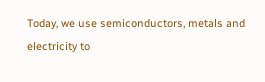Today, we use semiconductors, metals and electricity to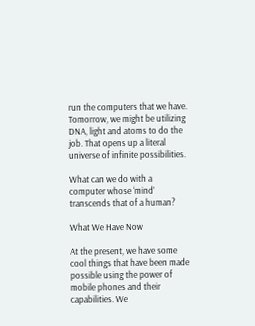run the computers that we have. Tomorrow, we might be utilizing DNA, light and atoms to do the job. That opens up a literal universe of infinite possibilities.

What can we do with a computer whose ‘mind’ transcends that of a human?

What We Have Now

At the present, we have some cool things that have been made possible using the power of mobile phones and their capabilities. We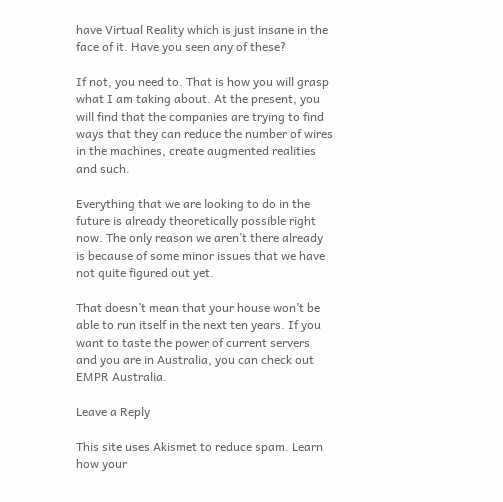have Virtual Reality which is just insane in the face of it. Have you seen any of these?

If not, you need to. That is how you will grasp what I am taking about. At the present, you will find that the companies are trying to find ways that they can reduce the number of wires in the machines, create augmented realities and such.

Everything that we are looking to do in the future is already theoretically possible right now. The only reason we aren’t there already is because of some minor issues that we have not quite figured out yet.

That doesn’t mean that your house won’t be able to run itself in the next ten years. If you want to taste the power of current servers and you are in Australia, you can check out EMPR Australia.

Leave a Reply

This site uses Akismet to reduce spam. Learn how your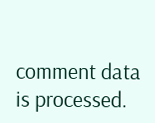comment data is processed.